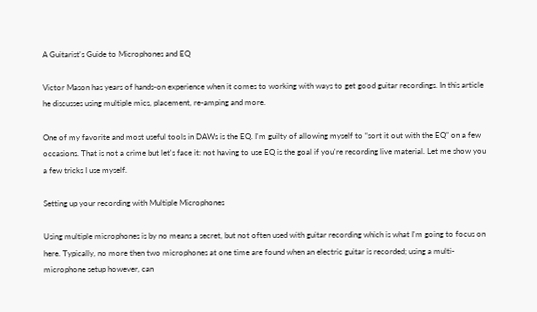A Guitarist's Guide to Microphones and EQ

Victor Mason has years of hands-on experience when it comes to working with ways to get good guitar recordings. In this article he discusses using multiple mics, placement, re-amping and more.

One of my favorite and most useful tools in DAWs is the EQ. I'm guilty of allowing myself to “sort it out with the EQ” on a few occasions. That is not a crime but let's face it: not having to use EQ is the goal if you're recording live material. Let me show you a few tricks I use myself.

Setting up your recording with Multiple Microphones

Using multiple microphones is by no means a secret, but not often used with guitar recording which is what I'm going to focus on here. Typically, no more then two microphones at one time are found when an electric guitar is recorded; using a multi-microphone setup however, can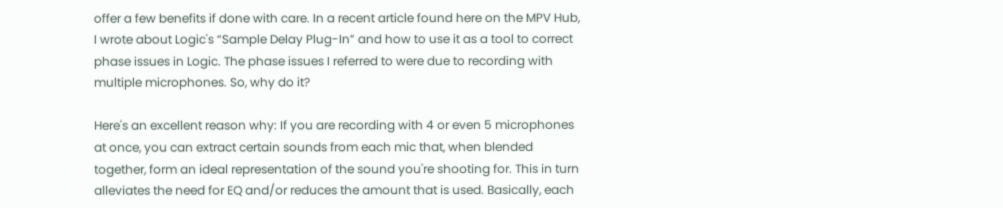offer a few benefits if done with care. In a recent article found here on the MPV Hub, I wrote about Logic's “Sample Delay Plug-In” and how to use it as a tool to correct phase issues in Logic. The phase issues I referred to were due to recording with multiple microphones. So, why do it?

Here's an excellent reason why: If you are recording with 4 or even 5 microphones at once, you can extract certain sounds from each mic that, when blended together, form an ideal representation of the sound you're shooting for. This in turn alleviates the need for EQ and/or reduces the amount that is used. Basically, each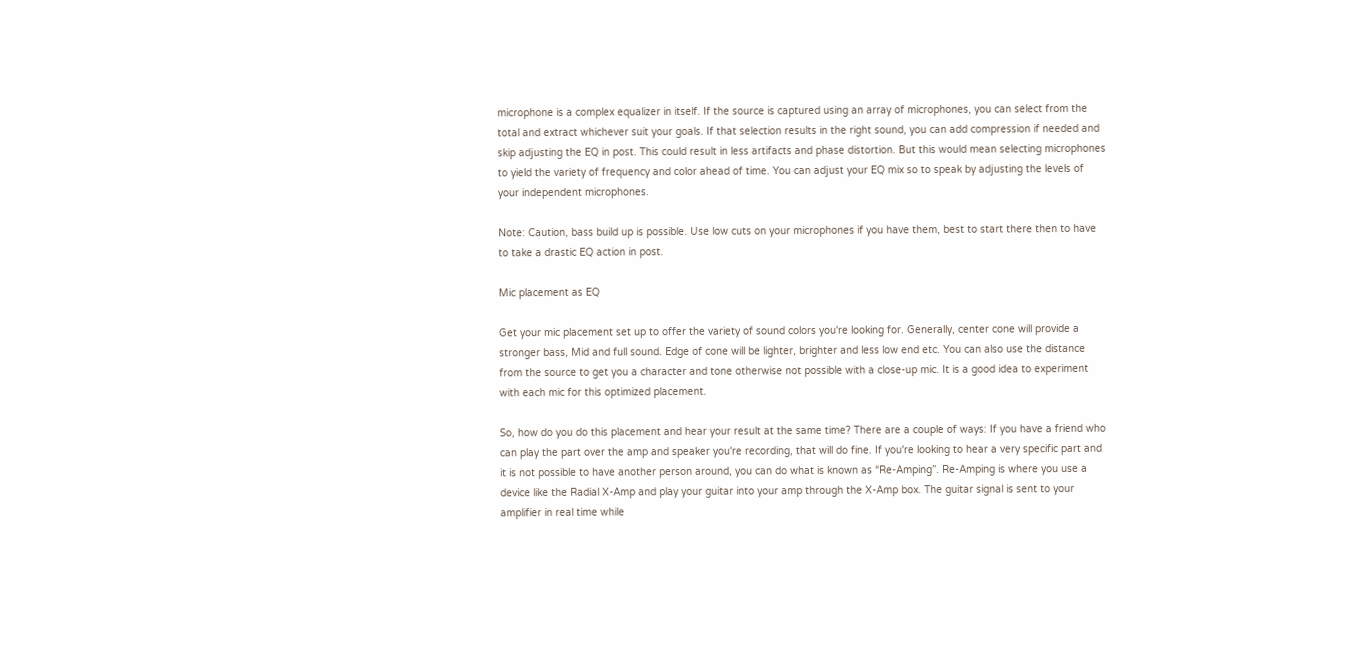microphone is a complex equalizer in itself. If the source is captured using an array of microphones, you can select from the total and extract whichever suit your goals. If that selection results in the right sound, you can add compression if needed and skip adjusting the EQ in post. This could result in less artifacts and phase distortion. But this would mean selecting microphones to yield the variety of frequency and color ahead of time. You can adjust your EQ mix so to speak by adjusting the levels of your independent microphones.

Note: Caution, bass build up is possible. Use low cuts on your microphones if you have them, best to start there then to have to take a drastic EQ action in post.

Mic placement as EQ

Get your mic placement set up to offer the variety of sound colors you're looking for. Generally, center cone will provide a stronger bass, Mid and full sound. Edge of cone will be lighter, brighter and less low end etc. You can also use the distance from the source to get you a character and tone otherwise not possible with a close-up mic. It is a good idea to experiment with each mic for this optimized placement.

So, how do you do this placement and hear your result at the same time? There are a couple of ways: If you have a friend who can play the part over the amp and speaker you're recording, that will do fine. If you're looking to hear a very specific part and it is not possible to have another person around, you can do what is known as “Re-Amping”. Re-Amping is where you use a device like the Radial X-Amp and play your guitar into your amp through the X-Amp box. The guitar signal is sent to your amplifier in real time while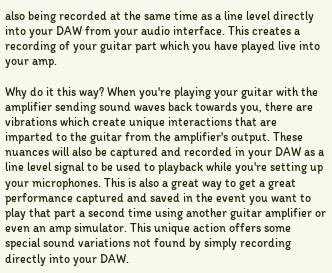also being recorded at the same time as a line level directly into your DAW from your audio interface. This creates a recording of your guitar part which you have played live into your amp.

Why do it this way? When you're playing your guitar with the amplifier sending sound waves back towards you, there are vibrations which create unique interactions that are imparted to the guitar from the amplifier's output. These nuances will also be captured and recorded in your DAW as a line level signal to be used to playback while you're setting up your microphones. This is also a great way to get a great performance captured and saved in the event you want to play that part a second time using another guitar amplifier or even an amp simulator. This unique action offers some special sound variations not found by simply recording directly into your DAW.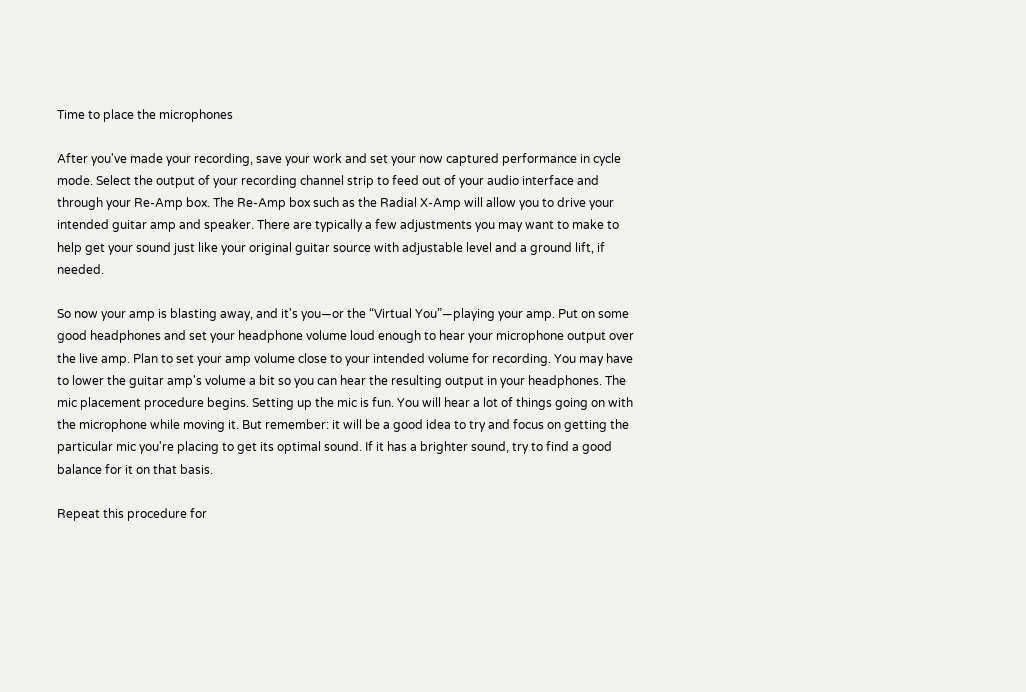Time to place the microphones

After you've made your recording, save your work and set your now captured performance in cycle mode. Select the output of your recording channel strip to feed out of your audio interface and through your Re-Amp box. The Re-Amp box such as the Radial X-Amp will allow you to drive your intended guitar amp and speaker. There are typically a few adjustments you may want to make to help get your sound just like your original guitar source with adjustable level and a ground lift, if needed.

So now your amp is blasting away, and it's you—or the “Virtual You”—playing your amp. Put on some good headphones and set your headphone volume loud enough to hear your microphone output over the live amp. Plan to set your amp volume close to your intended volume for recording. You may have to lower the guitar amp's volume a bit so you can hear the resulting output in your headphones. The mic placement procedure begins. Setting up the mic is fun. You will hear a lot of things going on with the microphone while moving it. But remember: it will be a good idea to try and focus on getting the particular mic you're placing to get its optimal sound. If it has a brighter sound, try to find a good balance for it on that basis.

Repeat this procedure for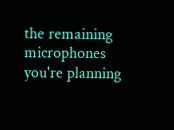the remaining microphones you're planning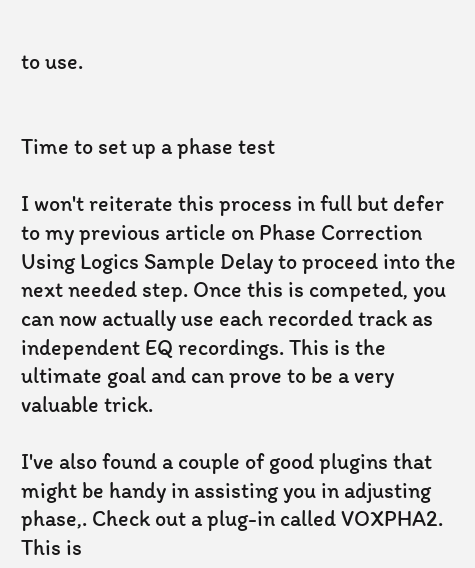to use.


Time to set up a phase test

I won't reiterate this process in full but defer to my previous article on Phase Correction Using Logics Sample Delay to proceed into the next needed step. Once this is competed, you can now actually use each recorded track as independent EQ recordings. This is the ultimate goal and can prove to be a very valuable trick.

I've also found a couple of good plugins that might be handy in assisting you in adjusting phase,. Check out a plug-in called VOXPHA2. This is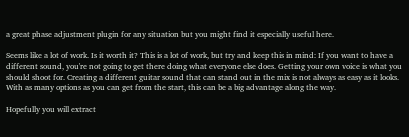a great phase adjustment plugin for any situation but you might find it especially useful here.

Seems like a lot of work. Is it worth it? This is a lot of work, but try and keep this in mind: If you want to have a different sound, you're not going to get there doing what everyone else does. Getting your own voice is what you should shoot for. Creating a different guitar sound that can stand out in the mix is not always as easy as it looks. With as many options as you can get from the start, this can be a big advantage along the way.

Hopefully you will extract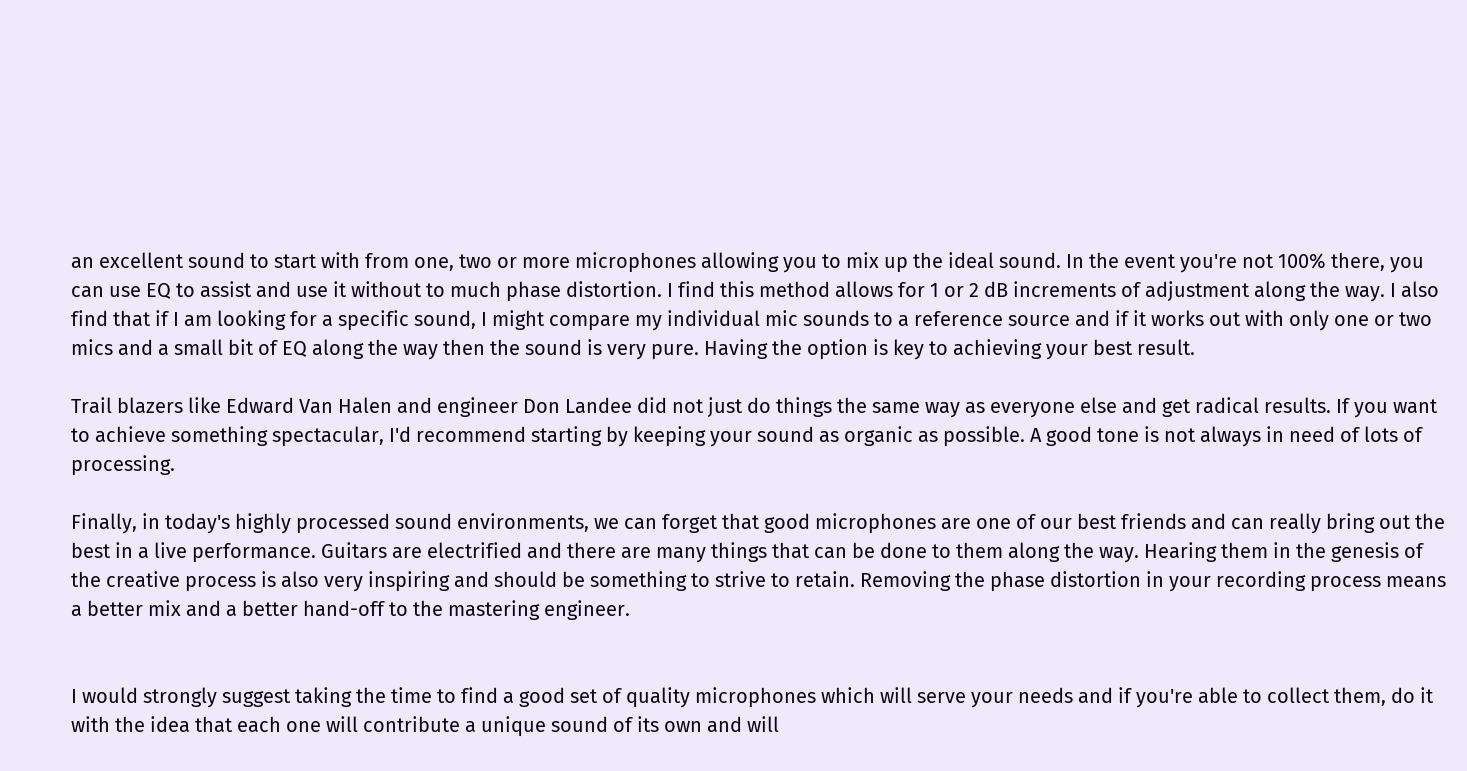an excellent sound to start with from one, two or more microphones allowing you to mix up the ideal sound. In the event you're not 100% there, you can use EQ to assist and use it without to much phase distortion. I find this method allows for 1 or 2 dB increments of adjustment along the way. I also find that if I am looking for a specific sound, I might compare my individual mic sounds to a reference source and if it works out with only one or two mics and a small bit of EQ along the way then the sound is very pure. Having the option is key to achieving your best result.

Trail blazers like Edward Van Halen and engineer Don Landee did not just do things the same way as everyone else and get radical results. If you want to achieve something spectacular, I'd recommend starting by keeping your sound as organic as possible. A good tone is not always in need of lots of processing.

Finally, in today's highly processed sound environments, we can forget that good microphones are one of our best friends and can really bring out the best in a live performance. Guitars are electrified and there are many things that can be done to them along the way. Hearing them in the genesis of the creative process is also very inspiring and should be something to strive to retain. Removing the phase distortion in your recording process means a better mix and a better hand-off to the mastering engineer.


I would strongly suggest taking the time to find a good set of quality microphones which will serve your needs and if you're able to collect them, do it with the idea that each one will contribute a unique sound of its own and will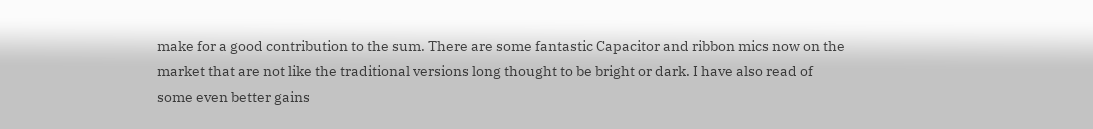make for a good contribution to the sum. There are some fantastic Capacitor and ribbon mics now on the market that are not like the traditional versions long thought to be bright or dark. I have also read of some even better gains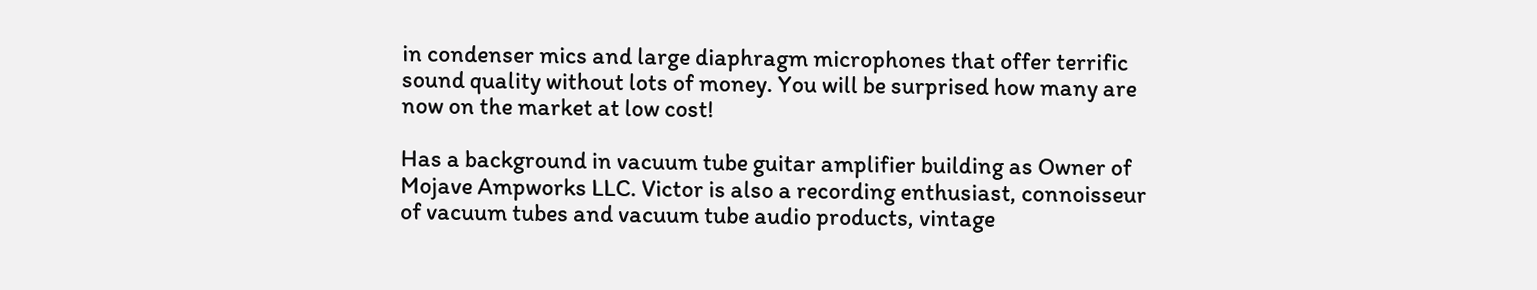in condenser mics and large diaphragm microphones that offer terrific sound quality without lots of money. You will be surprised how many are now on the market at low cost!

Has a background in vacuum tube guitar amplifier building as Owner of Mojave Ampworks LLC. Victor is also a recording enthusiast, connoisseur of vacuum tubes and vacuum tube audio products, vintage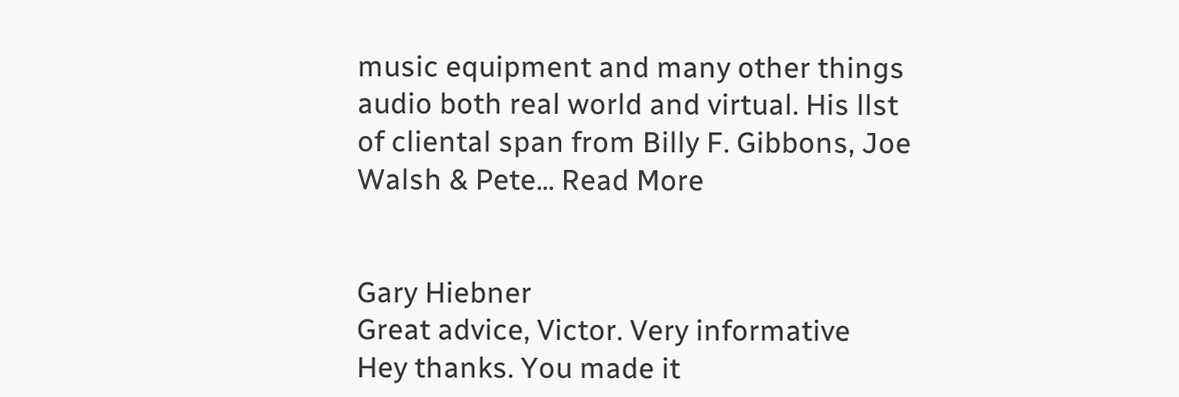music equipment and many other things audio both real world and virtual. His llst of cliental span from Billy F. Gibbons, Joe Walsh & Pete... Read More


Gary Hiebner
Great advice, Victor. Very informative
Hey thanks. You made it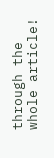through the whole article!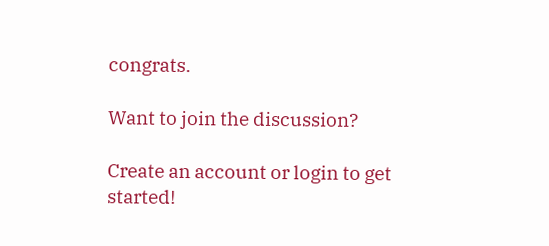congrats.

Want to join the discussion?

Create an account or login to get started!